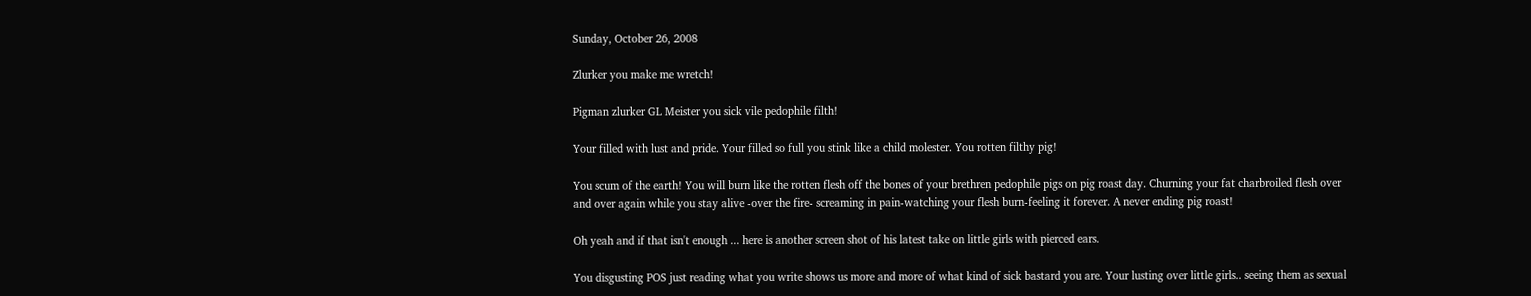Sunday, October 26, 2008

Zlurker you make me wretch!

Pigman zlurker GL Meister you sick vile pedophile filth!

Your filled with lust and pride. Your filled so full you stink like a child molester. You rotten filthy pig!

You scum of the earth! You will burn like the rotten flesh off the bones of your brethren pedophile pigs on pig roast day. Churning your fat charbroiled flesh over and over again while you stay alive -over the fire- screaming in pain-watching your flesh burn-feeling it forever. A never ending pig roast!

Oh yeah and if that isn't enough ... here is another screen shot of his latest take on little girls with pierced ears.

You disgusting POS just reading what you write shows us more and more of what kind of sick bastard you are. Your lusting over little girls.. seeing them as sexual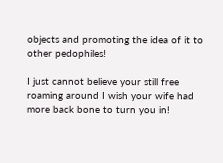objects and promoting the idea of it to other pedophiles!

I just cannot believe your still free roaming around I wish your wife had more back bone to turn you in!